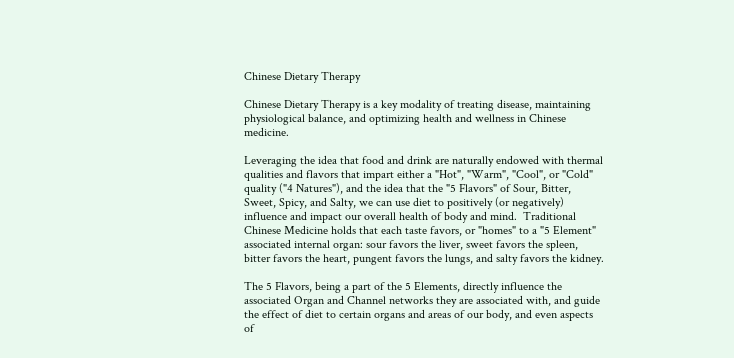Chinese Dietary Therapy

Chinese Dietary Therapy is a key modality of treating disease, maintaining physiological balance, and optimizing health and wellness in Chinese medicine.

Leveraging the idea that food and drink are naturally endowed with thermal qualities and flavors that impart either a "Hot", "Warm", "Cool", or "Cold" quality ("4 Natures"), and the idea that the "5 Flavors" of Sour, Bitter, Sweet, Spicy, and Salty, we can use diet to positively (or negatively) influence and impact our overall health of body and mind.  Traditional Chinese Medicine holds that each taste favors, or "homes" to a "5 Element" associated internal organ: sour favors the liver, sweet favors the spleen, bitter favors the heart, pungent favors the lungs, and salty favors the kidney.

The 5 Flavors, being a part of the 5 Elements, directly influence the associated Organ and Channel networks they are associated with, and guide the effect of diet to certain organs and areas of our body, and even aspects of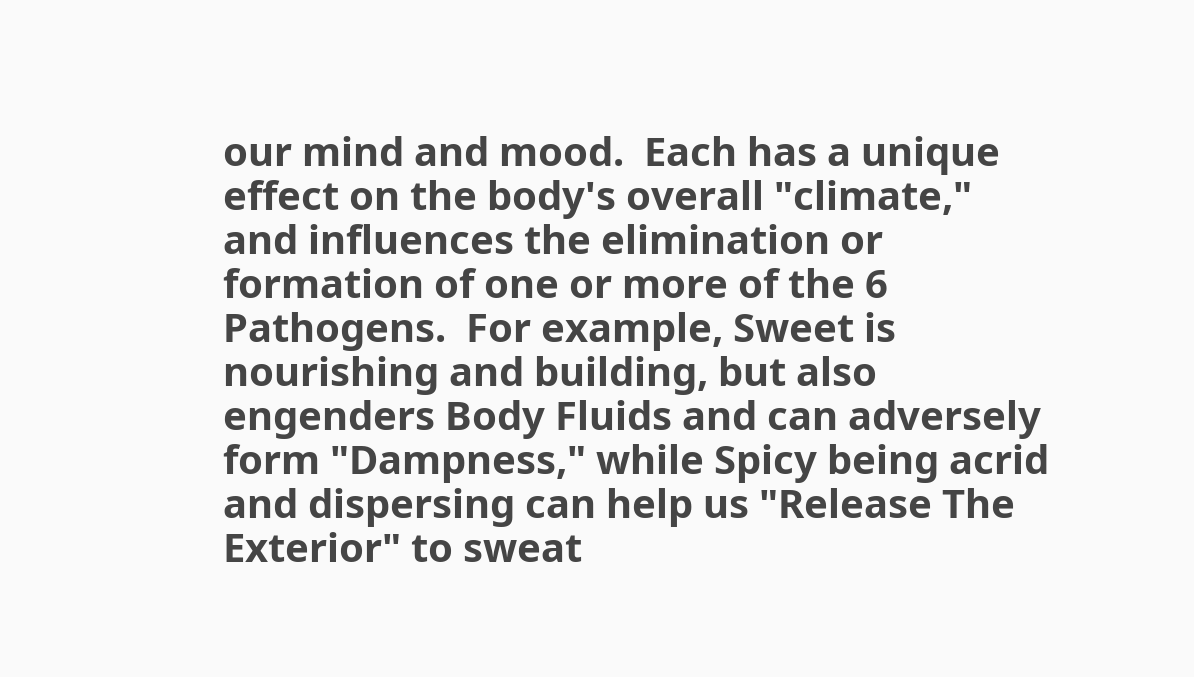our mind and mood.  Each has a unique effect on the body's overall "climate," and influences the elimination or formation of one or more of the 6 Pathogens.  For example, Sweet is nourishing and building, but also engenders Body Fluids and can adversely form "Dampness," while Spicy being acrid and dispersing can help us "Release The Exterior" to sweat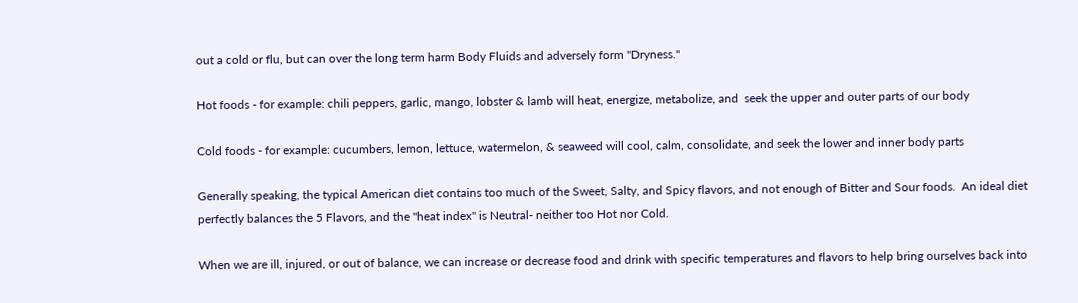out a cold or flu, but can over the long term harm Body Fluids and adversely form "Dryness."

Hot foods - for example: chili peppers, garlic, mango, lobster & lamb will heat, energize, metabolize, and  seek the upper and outer parts of our body

Cold foods - for example: cucumbers, lemon, lettuce, watermelon, & seaweed will cool, calm, consolidate, and seek the lower and inner body parts

Generally speaking, the typical American diet contains too much of the Sweet, Salty, and Spicy flavors, and not enough of Bitter and Sour foods.  An ideal diet perfectly balances the 5 Flavors, and the "heat index" is Neutral- neither too Hot nor Cold.

When we are ill, injured, or out of balance, we can increase or decrease food and drink with specific temperatures and flavors to help bring ourselves back into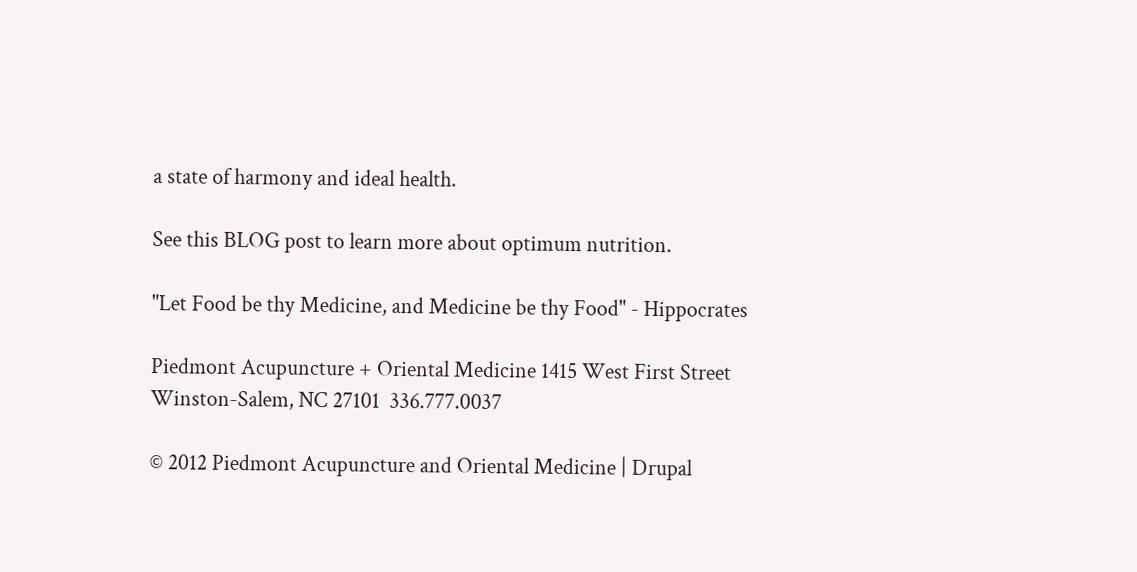a state of harmony and ideal health.

See this BLOG post to learn more about optimum nutrition.

"Let Food be thy Medicine, and Medicine be thy Food" - Hippocrates

Piedmont Acupuncture + Oriental Medicine 1415 West First Street Winston-Salem, NC 27101  336.777.0037

© 2012 Piedmont Acupuncture and Oriental Medicine | Drupal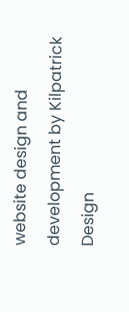website design and development by Kilpatrick Design